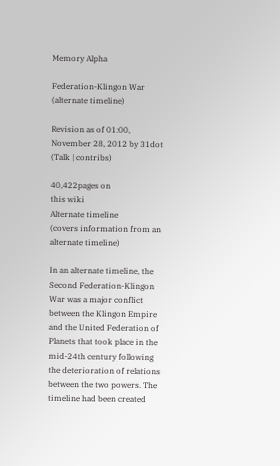Memory Alpha

Federation-Klingon War (alternate timeline)

Revision as of 01:00, November 28, 2012 by 31dot (Talk | contribs)

40,422pages on
this wiki
Alternate timeline
(covers information from an alternate timeline)

In an alternate timeline, the Second Federation-Klingon War was a major conflict between the Klingon Empire and the United Federation of Planets that took place in the mid-24th century following the deterioration of relations between the two powers. The timeline had been created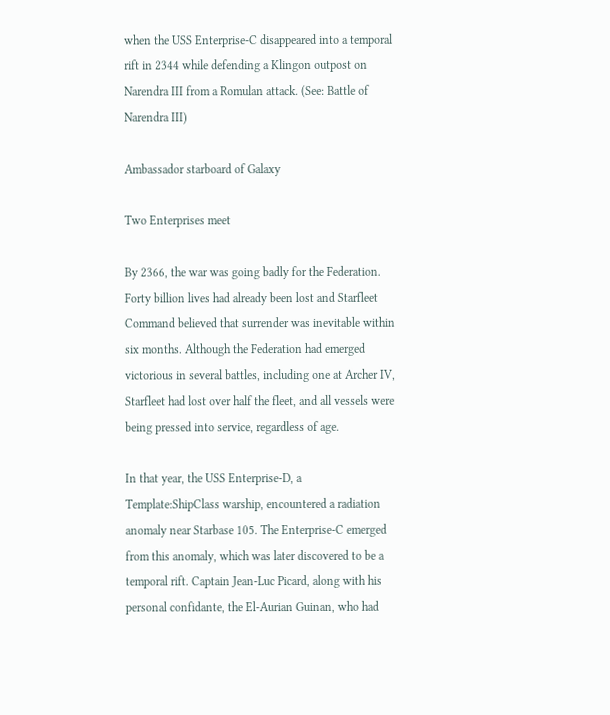when the USS Enterprise-C disappeared into a temporal rift in 2344 while defending a Klingon outpost on Narendra III from a Romulan attack. (See: Battle of Narendra III)

Ambassador starboard of Galaxy

Two Enterprises meet

By 2366, the war was going badly for the Federation. Forty billion lives had already been lost and Starfleet Command believed that surrender was inevitable within six months. Although the Federation had emerged victorious in several battles, including one at Archer IV, Starfleet had lost over half the fleet, and all vessels were being pressed into service, regardless of age.

In that year, the USS Enterprise-D, a Template:ShipClass warship, encountered a radiation anomaly near Starbase 105. The Enterprise-C emerged from this anomaly, which was later discovered to be a temporal rift. Captain Jean-Luc Picard, along with his personal confidante, the El-Aurian Guinan, who had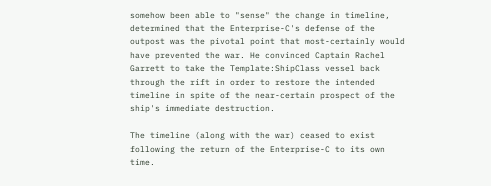somehow been able to "sense" the change in timeline, determined that the Enterprise-C's defense of the outpost was the pivotal point that most-certainly would have prevented the war. He convinced Captain Rachel Garrett to take the Template:ShipClass vessel back through the rift in order to restore the intended timeline in spite of the near-certain prospect of the ship's immediate destruction.

The timeline (along with the war) ceased to exist following the return of the Enterprise-C to its own time.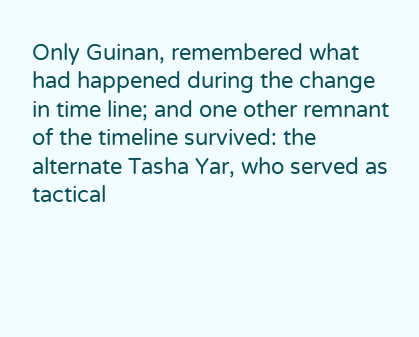Only Guinan, remembered what had happened during the change in time line; and one other remnant of the timeline survived: the alternate Tasha Yar, who served as tactical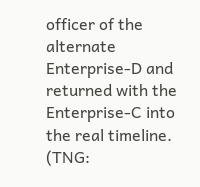officer of the alternate Enterprise-D and returned with the Enterprise-C into the real timeline. (TNG: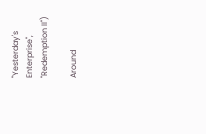"Yesterday's Enterprise", "Redemption II")

Around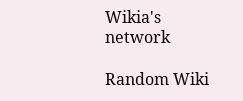Wikia's network

Random Wiki